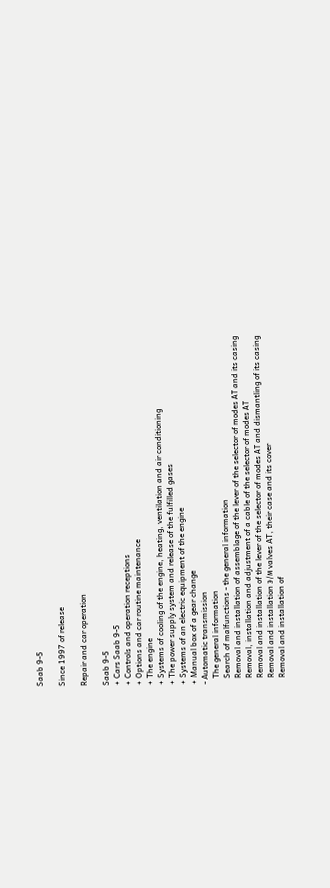Saab 9-5

Since 1997 of release

Repair and car operation

Saab 9-5
+ Cars Saab 9-5
+ Controls and operation receptions
+ Options and car routine maintenance
+ The engine
+ Systems of cooling of the engine, heating, ventilation and air conditioning
+ The power supply system and release of the fulfilled gases
+ Systems of an electric equipment of the engine
+ Manual box of a gear change
- Automatic transmission
   The general information
   Search of malfunctions - the general information
   Removal and installation of assemblage of the lever of the selector of modes АТ and its casing
   Removal, installation and adjustment of a cable of the selector of modes АТ
   Removal and installation of the lever of the selector of modes АТ and dismantling of its casing
   Removal and installation э/м valves AT, their case and its cover
   Removal and installation of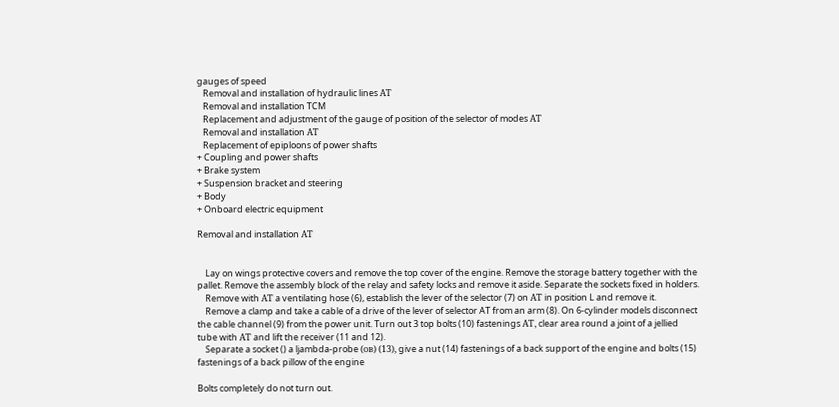gauges of speed
   Removal and installation of hydraulic lines АТ
   Removal and installation TCM
   Replacement and adjustment of the gauge of position of the selector of modes АТ
   Removal and installation АТ
   Replacement of epiploons of power shafts
+ Coupling and power shafts
+ Brake system
+ Suspension bracket and steering
+ Body
+ Onboard electric equipment

Removal and installation АТ


    Lay on wings protective covers and remove the top cover of the engine. Remove the storage battery together with the pallet. Remove the assembly block of the relay and safety locks and remove it aside. Separate the sockets fixed in holders.
    Remove with АТ a ventilating hose (6), establish the lever of the selector (7) on АТ in position L and remove it.
    Remove a clamp and take a cable of a drive of the lever of selector AT from an arm (8). On 6-cylinder models disconnect the cable channel (9) from the power unit. Turn out 3 top bolts (10) fastenings АТ, clear area round a joint of a jellied tube with АТ and lift the receiver (11 and 12).
    Separate a socket () a ljambda-probe (ов) (13), give a nut (14) fastenings of a back support of the engine and bolts (15) fastenings of a back pillow of the engine

Bolts completely do not turn out.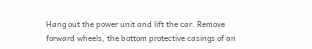Hang out the power unit and lift the car. Remove forward wheels, the bottom protective casings of an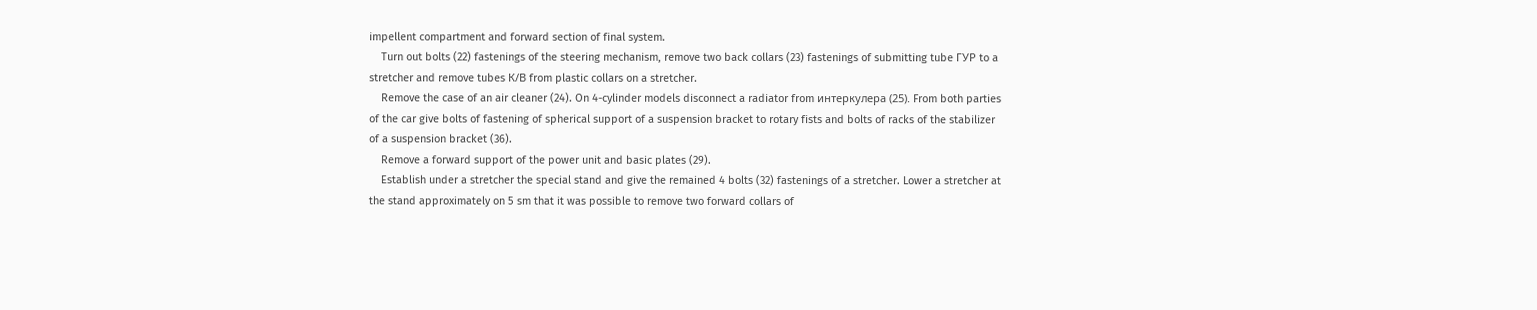impellent compartment and forward section of final system.
    Turn out bolts (22) fastenings of the steering mechanism, remove two back collars (23) fastenings of submitting tube ГУР to a stretcher and remove tubes К/В from plastic collars on a stretcher.
    Remove the case of an air cleaner (24). On 4-cylinder models disconnect a radiator from интеркулера (25). From both parties of the car give bolts of fastening of spherical support of a suspension bracket to rotary fists and bolts of racks of the stabilizer of a suspension bracket (36).
    Remove a forward support of the power unit and basic plates (29).
    Establish under a stretcher the special stand and give the remained 4 bolts (32) fastenings of a stretcher. Lower a stretcher at the stand approximately on 5 sm that it was possible to remove two forward collars of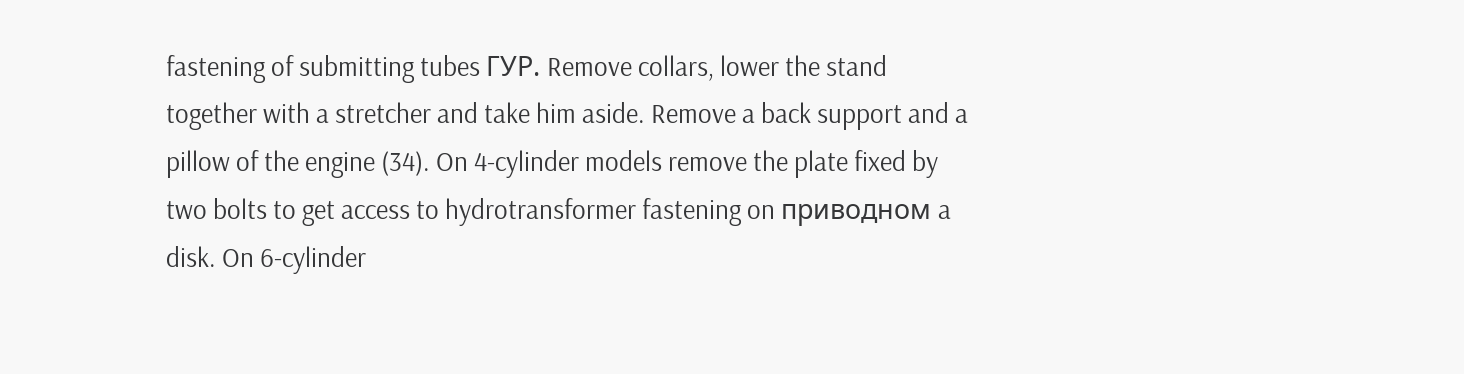fastening of submitting tubes ГУР. Remove collars, lower the stand together with a stretcher and take him aside. Remove a back support and a pillow of the engine (34). On 4-cylinder models remove the plate fixed by two bolts to get access to hydrotransformer fastening on приводном a disk. On 6-cylinder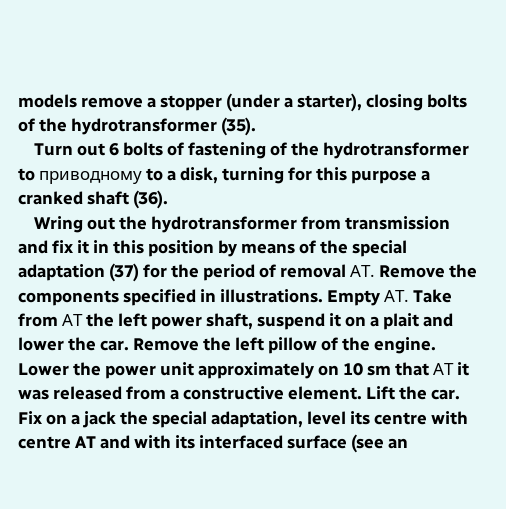models remove a stopper (under a starter), closing bolts of the hydrotransformer (35).
    Turn out 6 bolts of fastening of the hydrotransformer to приводному to a disk, turning for this purpose a cranked shaft (36).
    Wring out the hydrotransformer from transmission and fix it in this position by means of the special adaptation (37) for the period of removal АТ. Remove the components specified in illustrations. Empty АТ. Take from АТ the left power shaft, suspend it on a plait and lower the car. Remove the left pillow of the engine. Lower the power unit approximately on 10 sm that АТ it was released from a constructive element. Lift the car. Fix on a jack the special adaptation, level its centre with centre AT and with its interfaced surface (see an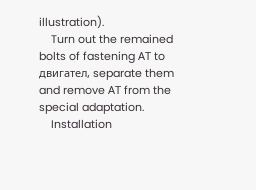illustration).
    Turn out the remained bolts of fastening АТ to двигател, separate them and remove АТ from the special adaptation.
    Installation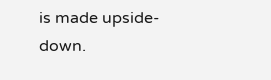is made upside-down.